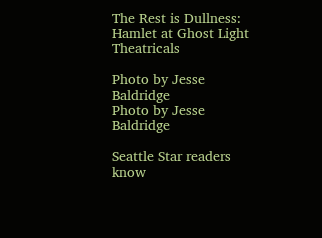The Rest is Dullness: Hamlet at Ghost Light Theatricals

Photo by Jesse Baldridge
Photo by Jesse Baldridge

Seattle Star readers know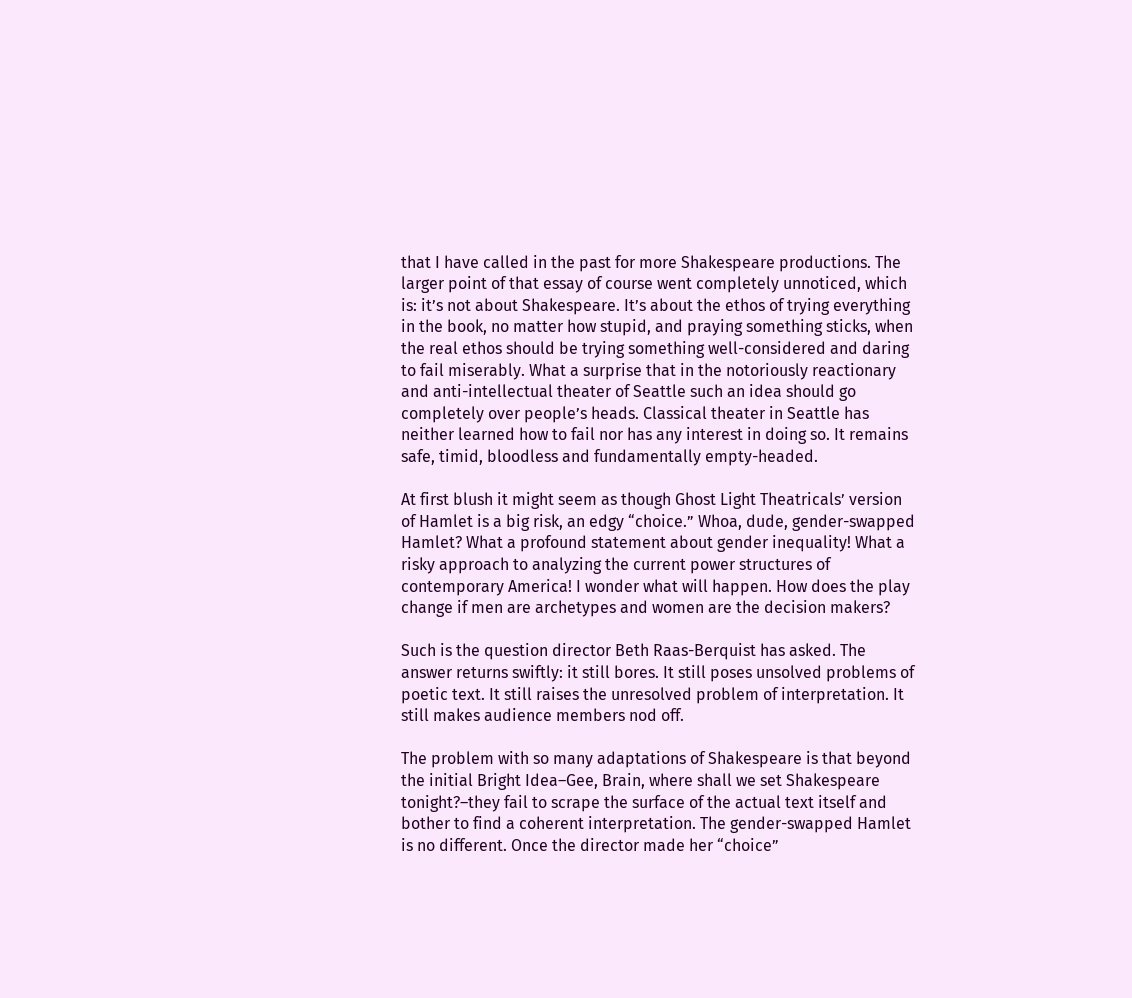that I have called in the past for more Shakespeare productions. The larger point of that essay of course went completely unnoticed, which is: it’s not about Shakespeare. It’s about the ethos of trying everything in the book, no matter how stupid, and praying something sticks, when the real ethos should be trying something well-considered and daring to fail miserably. What a surprise that in the notoriously reactionary and anti-intellectual theater of Seattle such an idea should go completely over people’s heads. Classical theater in Seattle has neither learned how to fail nor has any interest in doing so. It remains safe, timid, bloodless and fundamentally empty-headed.

At first blush it might seem as though Ghost Light Theatricals’ version of Hamlet is a big risk, an edgy “choice.” Whoa, dude, gender-swapped Hamlet? What a profound statement about gender inequality! What a risky approach to analyzing the current power structures of contemporary America! I wonder what will happen. How does the play change if men are archetypes and women are the decision makers?

Such is the question director Beth Raas-Berquist has asked. The answer returns swiftly: it still bores. It still poses unsolved problems of poetic text. It still raises the unresolved problem of interpretation. It still makes audience members nod off.

The problem with so many adaptations of Shakespeare is that beyond the initial Bright Idea–Gee, Brain, where shall we set Shakespeare tonight?–they fail to scrape the surface of the actual text itself and bother to find a coherent interpretation. The gender-swapped Hamlet is no different. Once the director made her “choice”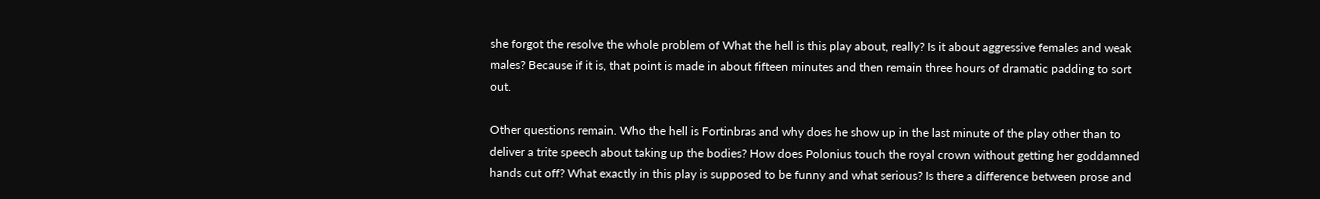she forgot the resolve the whole problem of What the hell is this play about, really? Is it about aggressive females and weak males? Because if it is, that point is made in about fifteen minutes and then remain three hours of dramatic padding to sort out.

Other questions remain. Who the hell is Fortinbras and why does he show up in the last minute of the play other than to deliver a trite speech about taking up the bodies? How does Polonius touch the royal crown without getting her goddamned hands cut off? What exactly in this play is supposed to be funny and what serious? Is there a difference between prose and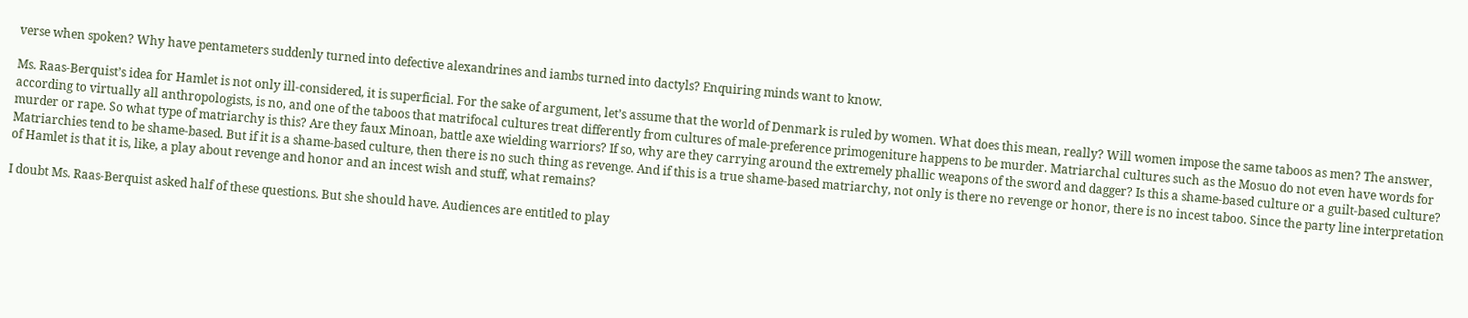verse when spoken? Why have pentameters suddenly turned into defective alexandrines and iambs turned into dactyls? Enquiring minds want to know.

Ms. Raas-Berquist’s idea for Hamlet is not only ill-considered, it is superficial. For the sake of argument, let’s assume that the world of Denmark is ruled by women. What does this mean, really? Will women impose the same taboos as men? The answer, according to virtually all anthropologists, is no, and one of the taboos that matrifocal cultures treat differently from cultures of male-preference primogeniture happens to be murder. Matriarchal cultures such as the Mosuo do not even have words for murder or rape. So what type of matriarchy is this? Are they faux Minoan, battle axe wielding warriors? If so, why are they carrying around the extremely phallic weapons of the sword and dagger? Is this a shame-based culture or a guilt-based culture? Matriarchies tend to be shame-based. But if it is a shame-based culture, then there is no such thing as revenge. And if this is a true shame-based matriarchy, not only is there no revenge or honor, there is no incest taboo. Since the party line interpretation of Hamlet is that it is, like, a play about revenge and honor and an incest wish and stuff, what remains?

I doubt Ms. Raas-Berquist asked half of these questions. But she should have. Audiences are entitled to play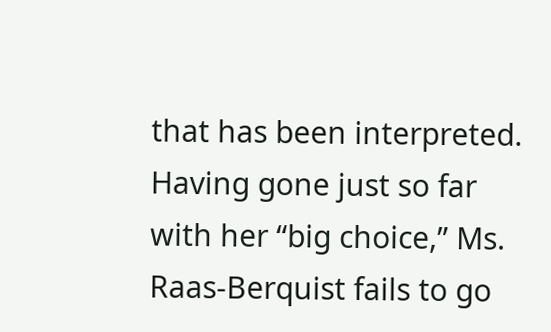that has been interpreted. Having gone just so far with her “big choice,” Ms. Raas-Berquist fails to go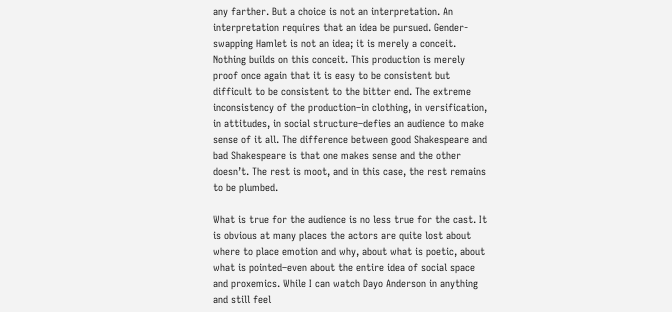any farther. But a choice is not an interpretation. An interpretation requires that an idea be pursued. Gender-swapping Hamlet is not an idea; it is merely a conceit. Nothing builds on this conceit. This production is merely proof once again that it is easy to be consistent but difficult to be consistent to the bitter end. The extreme inconsistency of the production–in clothing, in versification, in attitudes, in social structure–defies an audience to make sense of it all. The difference between good Shakespeare and bad Shakespeare is that one makes sense and the other doesn’t. The rest is moot, and in this case, the rest remains to be plumbed.

What is true for the audience is no less true for the cast. It is obvious at many places the actors are quite lost about where to place emotion and why, about what is poetic, about what is pointed–even about the entire idea of social space and proxemics. While I can watch Dayo Anderson in anything and still feel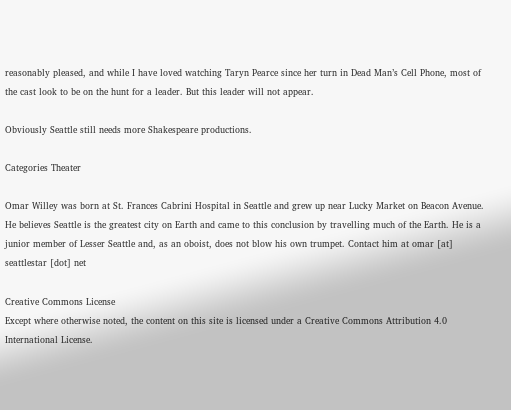reasonably pleased, and while I have loved watching Taryn Pearce since her turn in Dead Man’s Cell Phone, most of the cast look to be on the hunt for a leader. But this leader will not appear.

Obviously Seattle still needs more Shakespeare productions.

Categories Theater

Omar Willey was born at St. Frances Cabrini Hospital in Seattle and grew up near Lucky Market on Beacon Avenue. He believes Seattle is the greatest city on Earth and came to this conclusion by travelling much of the Earth. He is a junior member of Lesser Seattle and, as an oboist, does not blow his own trumpet. Contact him at omar [at] seattlestar [dot] net

Creative Commons License
Except where otherwise noted, the content on this site is licensed under a Creative Commons Attribution 4.0 International License.